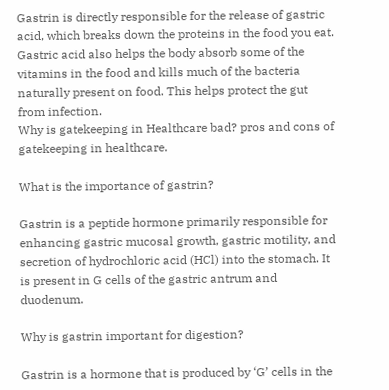Gastrin is directly responsible for the release of gastric acid, which breaks down the proteins in the food you eat. Gastric acid also helps the body absorb some of the vitamins in the food and kills much of the bacteria naturally present on food. This helps protect the gut from infection.
Why is gatekeeping in Healthcare bad? pros and cons of gatekeeping in healthcare.

What is the importance of gastrin?

Gastrin is a peptide hormone primarily responsible for enhancing gastric mucosal growth, gastric motility, and secretion of hydrochloric acid (HCl) into the stomach. It is present in G cells of the gastric antrum and duodenum.

Why is gastrin important for digestion?

Gastrin is a hormone that is produced by ‘G’ cells in the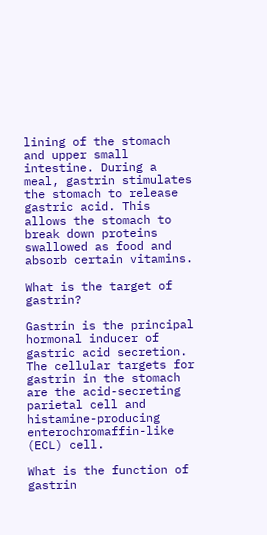lining of the stomach and upper small intestine. During a meal, gastrin stimulates the stomach to release gastric acid. This allows the stomach to break down proteins swallowed as food and absorb certain vitamins.

What is the target of gastrin?

Gastrin is the principal hormonal inducer of gastric acid secretion. The cellular targets for gastrin in the stomach are the acid-secreting parietal cell and histamine-producing enterochromaffin-like (ECL) cell.

What is the function of gastrin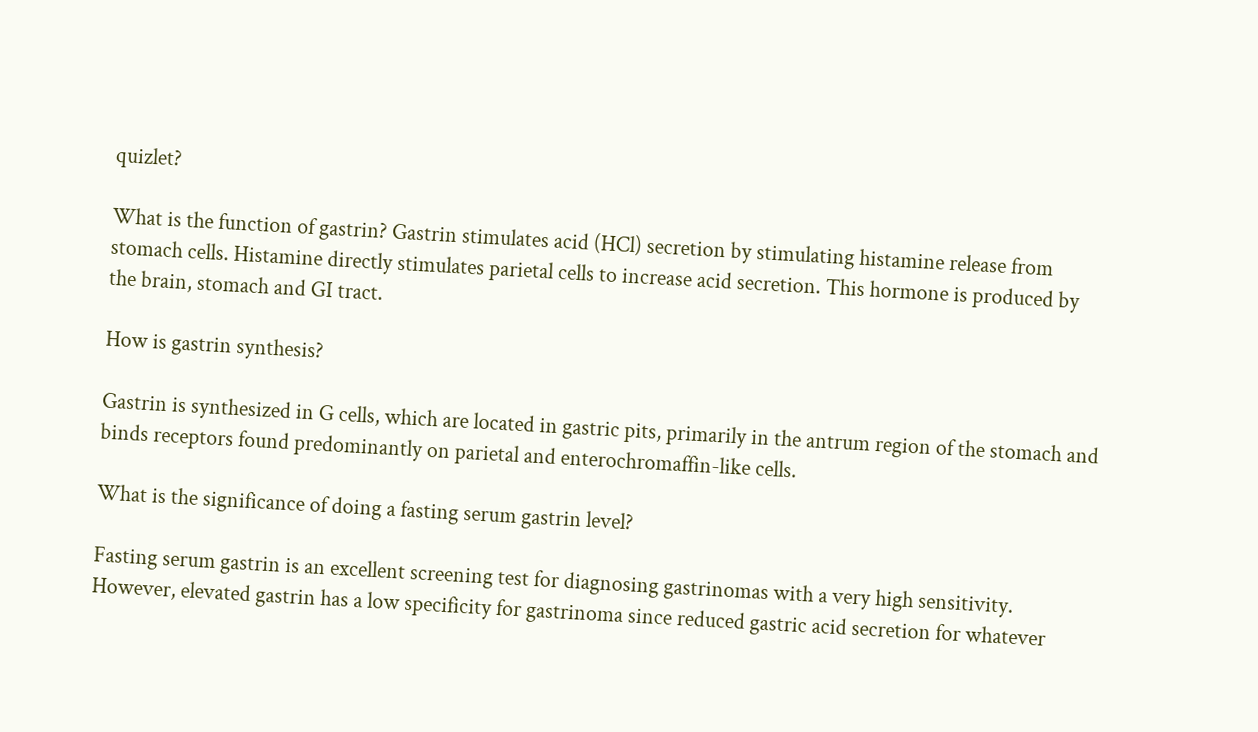quizlet?

What is the function of gastrin? Gastrin stimulates acid (HCl) secretion by stimulating histamine release from stomach cells. Histamine directly stimulates parietal cells to increase acid secretion. This hormone is produced by the brain, stomach and GI tract.

How is gastrin synthesis?

Gastrin is synthesized in G cells, which are located in gastric pits, primarily in the antrum region of the stomach and binds receptors found predominantly on parietal and enterochromaffin-like cells.

What is the significance of doing a fasting serum gastrin level?

Fasting serum gastrin is an excellent screening test for diagnosing gastrinomas with a very high sensitivity. However, elevated gastrin has a low specificity for gastrinoma since reduced gastric acid secretion for whatever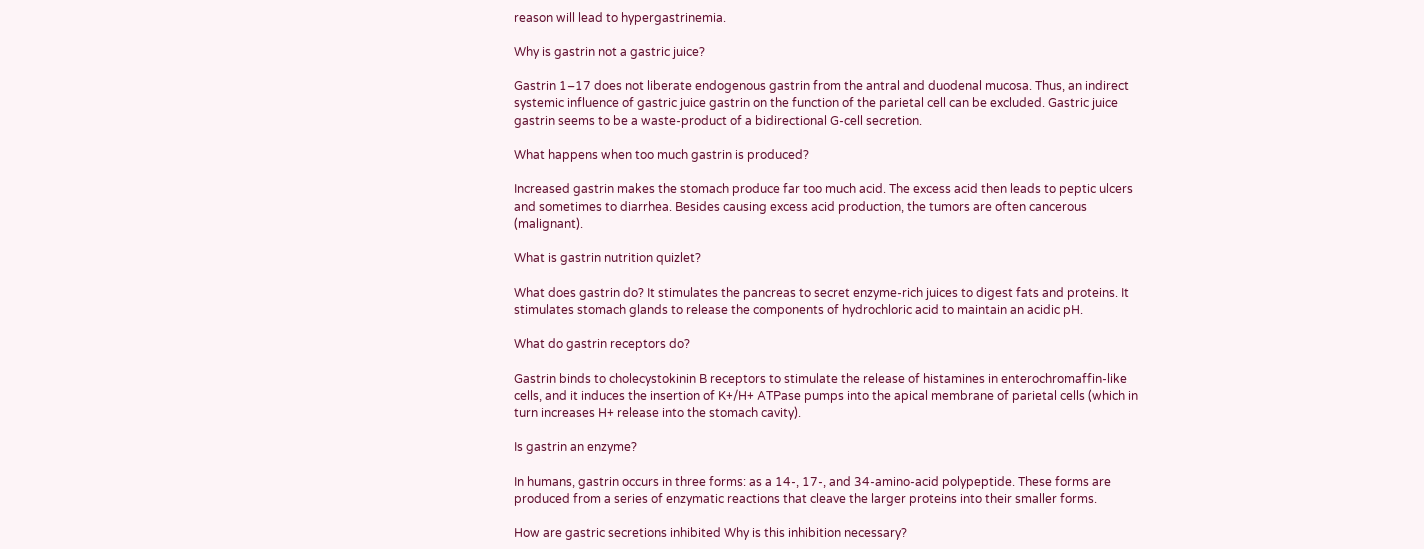reason will lead to hypergastrinemia.

Why is gastrin not a gastric juice?

Gastrin 1–17 does not liberate endogenous gastrin from the antral and duodenal mucosa. Thus, an indirect systemic influence of gastric juice gastrin on the function of the parietal cell can be excluded. Gastric juice gastrin seems to be a waste-product of a bidirectional G-cell secretion.

What happens when too much gastrin is produced?

Increased gastrin makes the stomach produce far too much acid. The excess acid then leads to peptic ulcers and sometimes to diarrhea. Besides causing excess acid production, the tumors are often cancerous (malignant).

What is gastrin nutrition quizlet?

What does gastrin do? It stimulates the pancreas to secret enzyme-rich juices to digest fats and proteins. It stimulates stomach glands to release the components of hydrochloric acid to maintain an acidic pH.

What do gastrin receptors do?

Gastrin binds to cholecystokinin B receptors to stimulate the release of histamines in enterochromaffin-like cells, and it induces the insertion of K+/H+ ATPase pumps into the apical membrane of parietal cells (which in turn increases H+ release into the stomach cavity).

Is gastrin an enzyme?

In humans, gastrin occurs in three forms: as a 14-, 17-, and 34-amino-acid polypeptide. These forms are produced from a series of enzymatic reactions that cleave the larger proteins into their smaller forms.

How are gastric secretions inhibited Why is this inhibition necessary?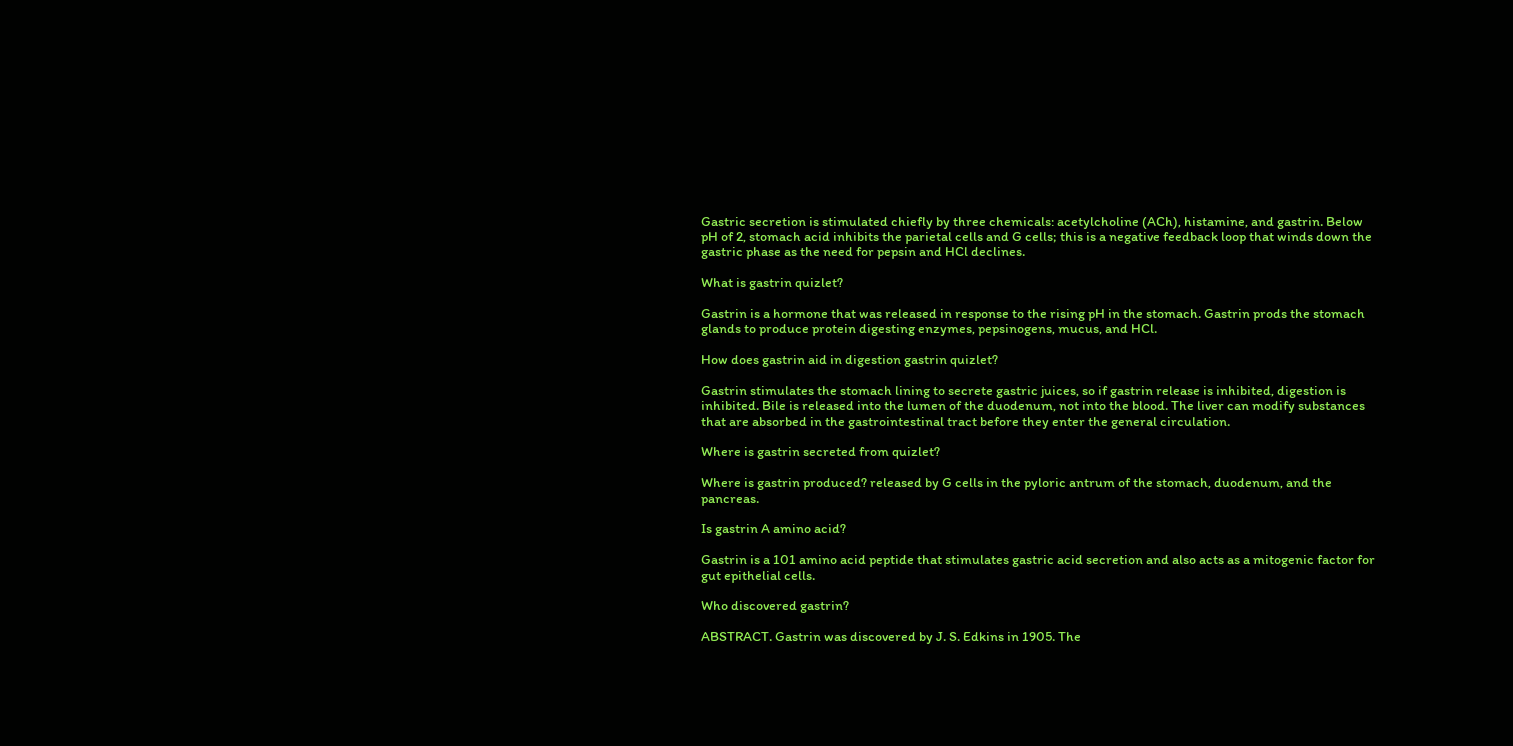Gastric secretion is stimulated chiefly by three chemicals: acetylcholine (ACh), histamine, and gastrin. Below pH of 2, stomach acid inhibits the parietal cells and G cells; this is a negative feedback loop that winds down the gastric phase as the need for pepsin and HCl declines.

What is gastrin quizlet?

Gastrin is a hormone that was released in response to the rising pH in the stomach. Gastrin prods the stomach glands to produce protein digesting enzymes, pepsinogens, mucus, and HCl.

How does gastrin aid in digestion gastrin quizlet?

Gastrin stimulates the stomach lining to secrete gastric juices, so if gastrin release is inhibited, digestion is inhibited. Bile is released into the lumen of the duodenum, not into the blood. The liver can modify substances that are absorbed in the gastrointestinal tract before they enter the general circulation.

Where is gastrin secreted from quizlet?

Where is gastrin produced? released by G cells in the pyloric antrum of the stomach, duodenum, and the pancreas.

Is gastrin A amino acid?

Gastrin is a 101 amino acid peptide that stimulates gastric acid secretion and also acts as a mitogenic factor for gut epithelial cells.

Who discovered gastrin?

ABSTRACT. Gastrin was discovered by J. S. Edkins in 1905. The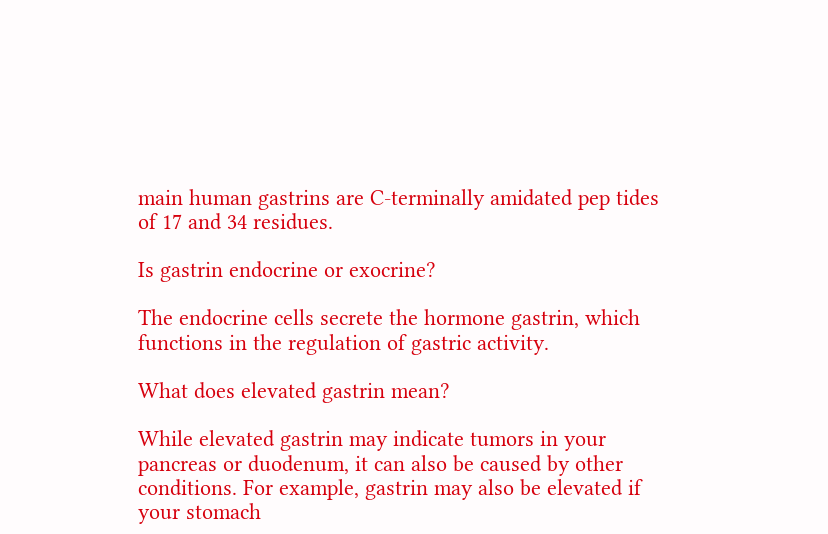main human gastrins are C-terminally amidated pep tides of 17 and 34 residues.

Is gastrin endocrine or exocrine?

The endocrine cells secrete the hormone gastrin, which functions in the regulation of gastric activity.

What does elevated gastrin mean?

While elevated gastrin may indicate tumors in your pancreas or duodenum, it can also be caused by other conditions. For example, gastrin may also be elevated if your stomach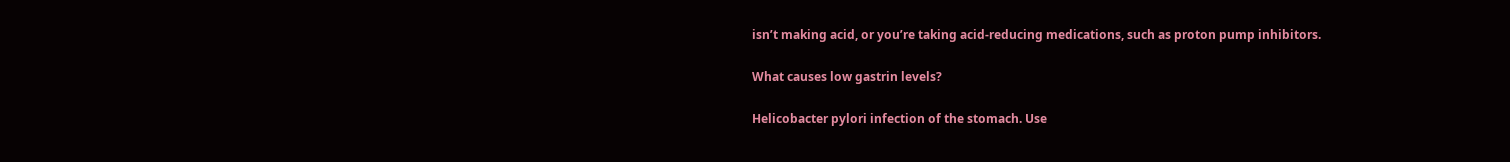isn’t making acid, or you’re taking acid-reducing medications, such as proton pump inhibitors.

What causes low gastrin levels?

Helicobacter pylori infection of the stomach. Use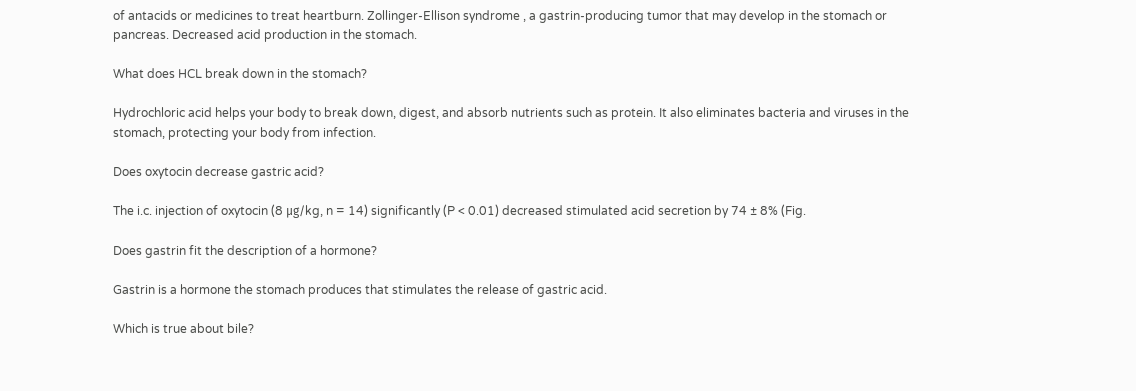of antacids or medicines to treat heartburn. Zollinger-Ellison syndrome , a gastrin-producing tumor that may develop in the stomach or pancreas. Decreased acid production in the stomach.

What does HCL break down in the stomach?

Hydrochloric acid helps your body to break down, digest, and absorb nutrients such as protein. It also eliminates bacteria and viruses in the stomach, protecting your body from infection.

Does oxytocin decrease gastric acid?

The i.c. injection of oxytocin (8 μg/kg, n = 14) significantly (P < 0.01) decreased stimulated acid secretion by 74 ± 8% (Fig.

Does gastrin fit the description of a hormone?

Gastrin is a hormone the stomach produces that stimulates the release of gastric acid.

Which is true about bile?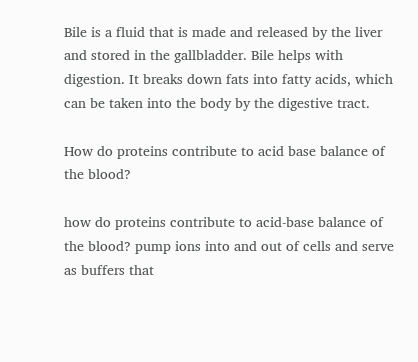Bile is a fluid that is made and released by the liver and stored in the gallbladder. Bile helps with digestion. It breaks down fats into fatty acids, which can be taken into the body by the digestive tract.

How do proteins contribute to acid base balance of the blood?

how do proteins contribute to acid-base balance of the blood? pump ions into and out of cells and serve as buffers that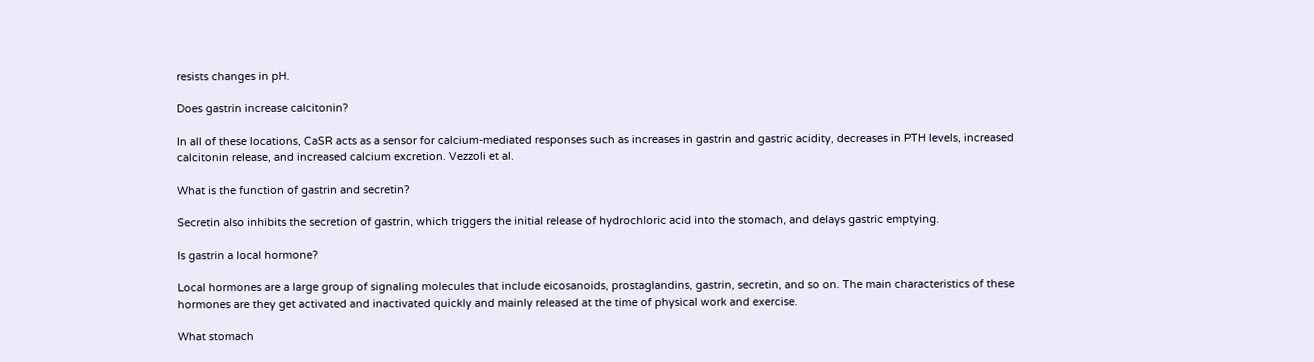resists changes in pH.

Does gastrin increase calcitonin?

In all of these locations, CaSR acts as a sensor for calcium-mediated responses such as increases in gastrin and gastric acidity, decreases in PTH levels, increased calcitonin release, and increased calcium excretion. Vezzoli et al.

What is the function of gastrin and secretin?

Secretin also inhibits the secretion of gastrin, which triggers the initial release of hydrochloric acid into the stomach, and delays gastric emptying.

Is gastrin a local hormone?

Local hormones are a large group of signaling molecules that include eicosanoids, prostaglandins, gastrin, secretin, and so on. The main characteristics of these hormones are they get activated and inactivated quickly and mainly released at the time of physical work and exercise.

What stomach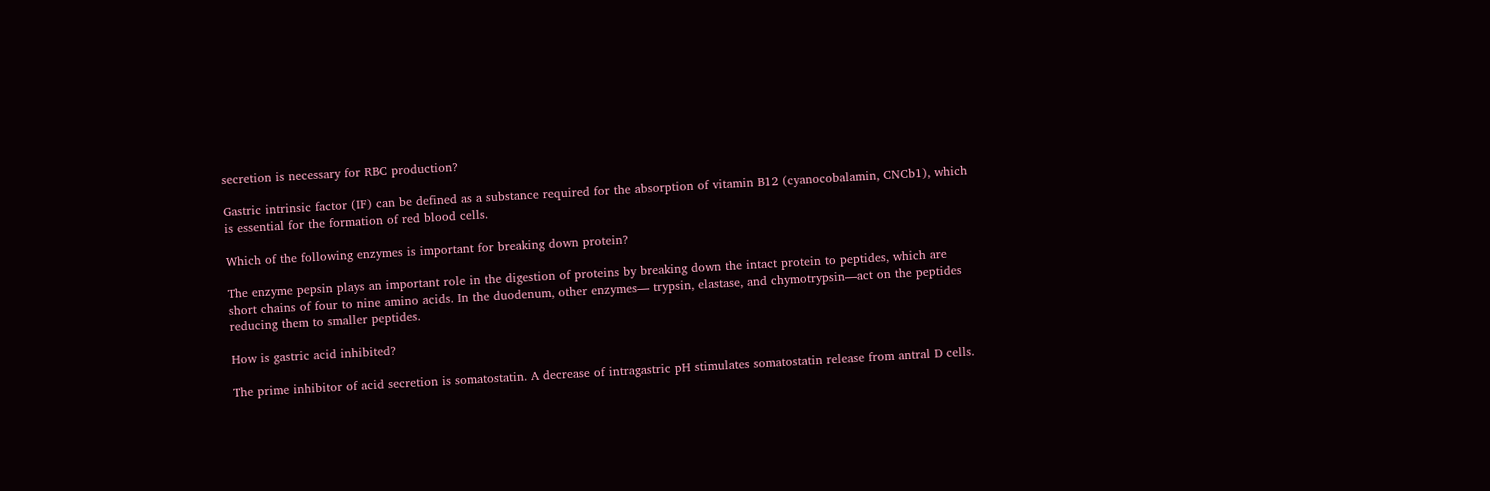secretion is necessary for RBC production?

Gastric intrinsic factor (IF) can be defined as a substance required for the absorption of vitamin B12 (cyanocobalamin, CNCb1), which is essential for the formation of red blood cells.

Which of the following enzymes is important for breaking down protein?

The enzyme pepsin plays an important role in the digestion of proteins by breaking down the intact protein to peptides, which are short chains of four to nine amino acids. In the duodenum, other enzymes— trypsin, elastase, and chymotrypsin—act on the peptides reducing them to smaller peptides.

How is gastric acid inhibited?

The prime inhibitor of acid secretion is somatostatin. A decrease of intragastric pH stimulates somatostatin release from antral D cells.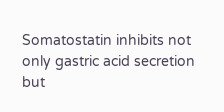Somatostatin inhibits not only gastric acid secretion but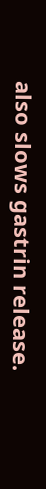also slows gastrin release.